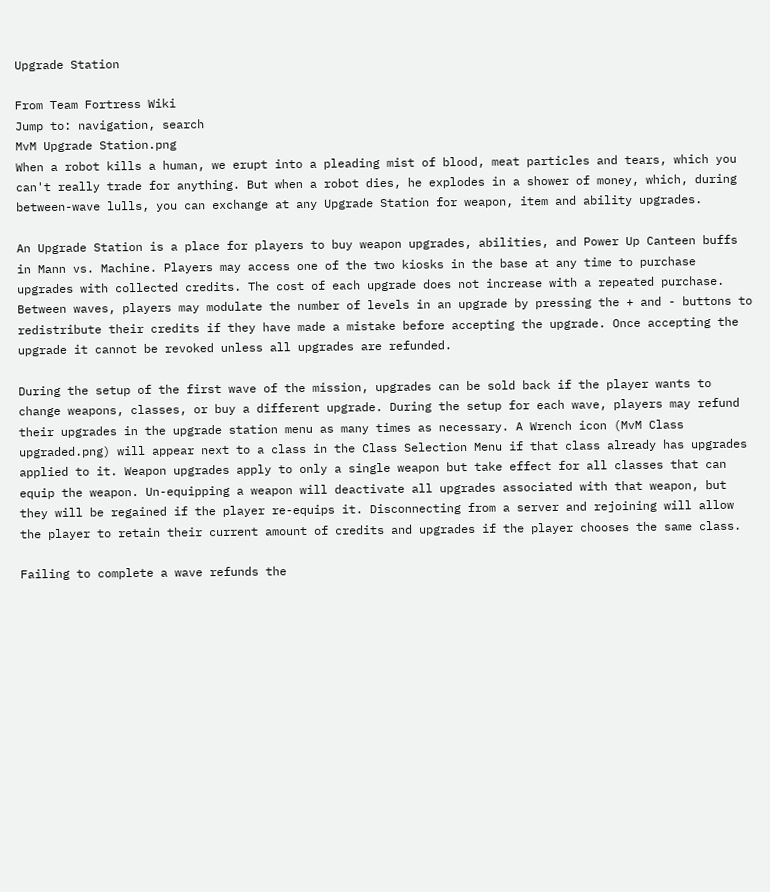Upgrade Station

From Team Fortress Wiki
Jump to: navigation, search
MvM Upgrade Station.png
When a robot kills a human, we erupt into a pleading mist of blood, meat particles and tears, which you can't really trade for anything. But when a robot dies, he explodes in a shower of money, which, during between-wave lulls, you can exchange at any Upgrade Station for weapon, item and ability upgrades.

An Upgrade Station is a place for players to buy weapon upgrades, abilities, and Power Up Canteen buffs in Mann vs. Machine. Players may access one of the two kiosks in the base at any time to purchase upgrades with collected credits. The cost of each upgrade does not increase with a repeated purchase. Between waves, players may modulate the number of levels in an upgrade by pressing the + and - buttons to redistribute their credits if they have made a mistake before accepting the upgrade. Once accepting the upgrade it cannot be revoked unless all upgrades are refunded.

During the setup of the first wave of the mission, upgrades can be sold back if the player wants to change weapons, classes, or buy a different upgrade. During the setup for each wave, players may refund their upgrades in the upgrade station menu as many times as necessary. A Wrench icon (MvM Class upgraded.png) will appear next to a class in the Class Selection Menu if that class already has upgrades applied to it. Weapon upgrades apply to only a single weapon but take effect for all classes that can equip the weapon. Un-equipping a weapon will deactivate all upgrades associated with that weapon, but they will be regained if the player re-equips it. Disconnecting from a server and rejoining will allow the player to retain their current amount of credits and upgrades if the player chooses the same class.

Failing to complete a wave refunds the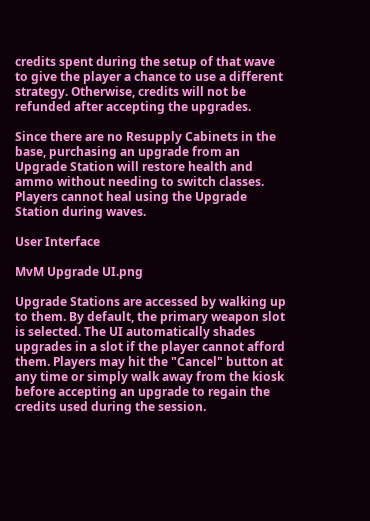credits spent during the setup of that wave to give the player a chance to use a different strategy. Otherwise, credits will not be refunded after accepting the upgrades.

Since there are no Resupply Cabinets in the base, purchasing an upgrade from an Upgrade Station will restore health and ammo without needing to switch classes. Players cannot heal using the Upgrade Station during waves.

User Interface

MvM Upgrade UI.png

Upgrade Stations are accessed by walking up to them. By default, the primary weapon slot is selected. The UI automatically shades upgrades in a slot if the player cannot afford them. Players may hit the "Cancel" button at any time or simply walk away from the kiosk before accepting an upgrade to regain the credits used during the session.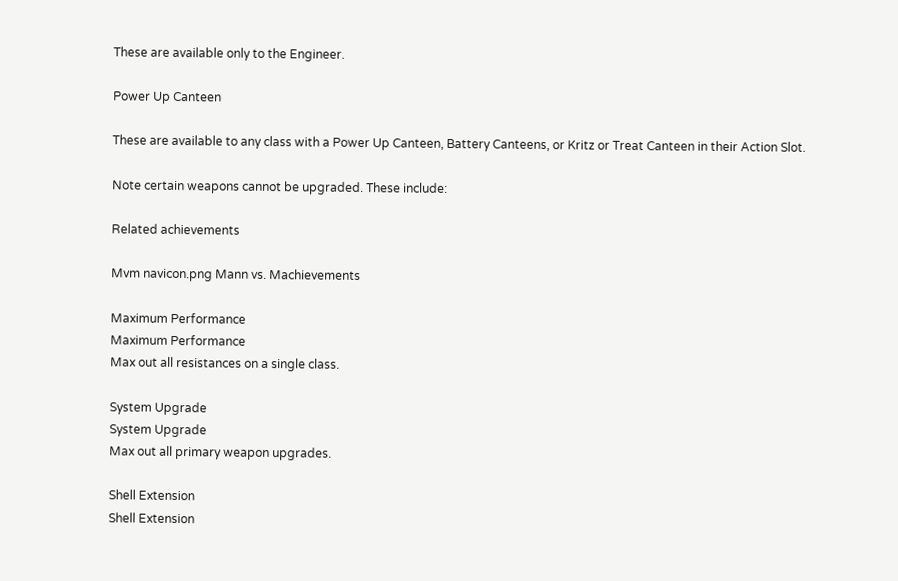These are available only to the Engineer.

Power Up Canteen

These are available to any class with a Power Up Canteen, Battery Canteens, or Kritz or Treat Canteen in their Action Slot.

Note certain weapons cannot be upgraded. These include:

Related achievements

Mvm navicon.png Mann vs. Machievements

Maximum Performance
Maximum Performance
Max out all resistances on a single class.

System Upgrade
System Upgrade
Max out all primary weapon upgrades.

Shell Extension
Shell Extension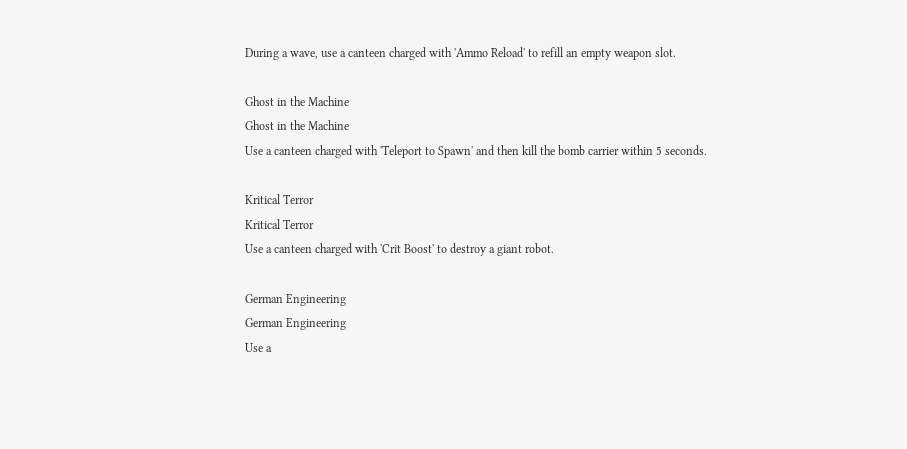During a wave, use a canteen charged with 'Ammo Reload' to refill an empty weapon slot.

Ghost in the Machine
Ghost in the Machine
Use a canteen charged with 'Teleport to Spawn' and then kill the bomb carrier within 5 seconds.

Kritical Terror
Kritical Terror
Use a canteen charged with 'Crit Boost' to destroy a giant robot.

German Engineering
German Engineering
Use a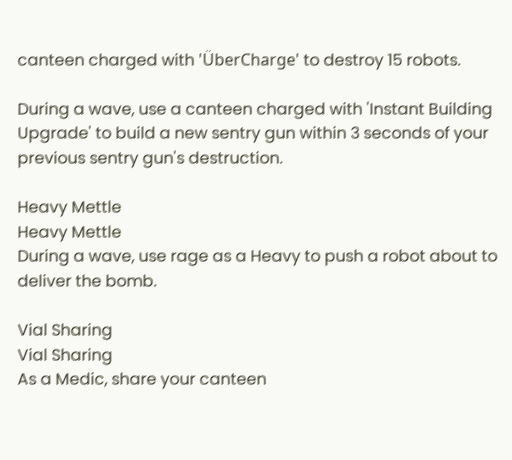canteen charged with 'ÜberCharge' to destroy 15 robots.

During a wave, use a canteen charged with 'Instant Building Upgrade' to build a new sentry gun within 3 seconds of your previous sentry gun's destruction.

Heavy Mettle
Heavy Mettle
During a wave, use rage as a Heavy to push a robot about to deliver the bomb.

Vial Sharing
Vial Sharing
As a Medic, share your canteen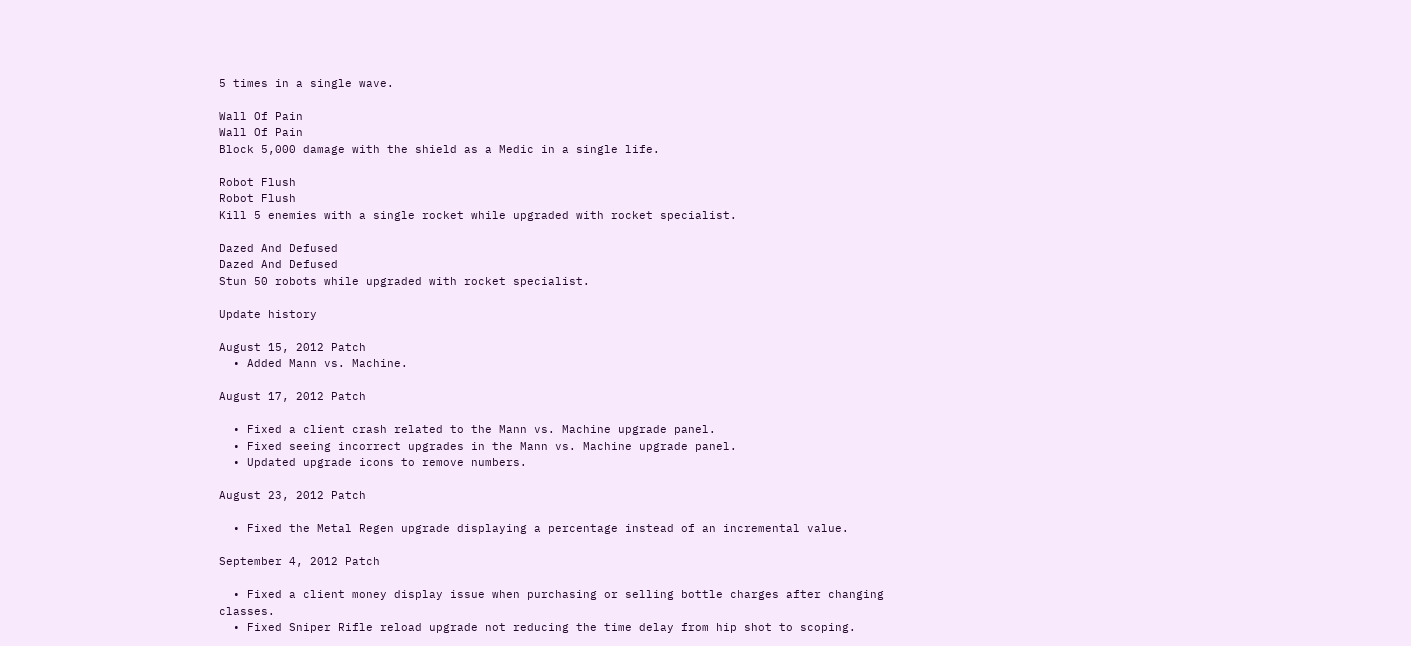5 times in a single wave.

Wall Of Pain
Wall Of Pain
Block 5,000 damage with the shield as a Medic in a single life.

Robot Flush
Robot Flush
Kill 5 enemies with a single rocket while upgraded with rocket specialist.

Dazed And Defused
Dazed And Defused
Stun 50 robots while upgraded with rocket specialist.

Update history

August 15, 2012 Patch
  • Added Mann vs. Machine.

August 17, 2012 Patch

  • Fixed a client crash related to the Mann vs. Machine upgrade panel.
  • Fixed seeing incorrect upgrades in the Mann vs. Machine upgrade panel.
  • Updated upgrade icons to remove numbers.

August 23, 2012 Patch

  • Fixed the Metal Regen upgrade displaying a percentage instead of an incremental value.

September 4, 2012 Patch

  • Fixed a client money display issue when purchasing or selling bottle charges after changing classes.
  • Fixed Sniper Rifle reload upgrade not reducing the time delay from hip shot to scoping.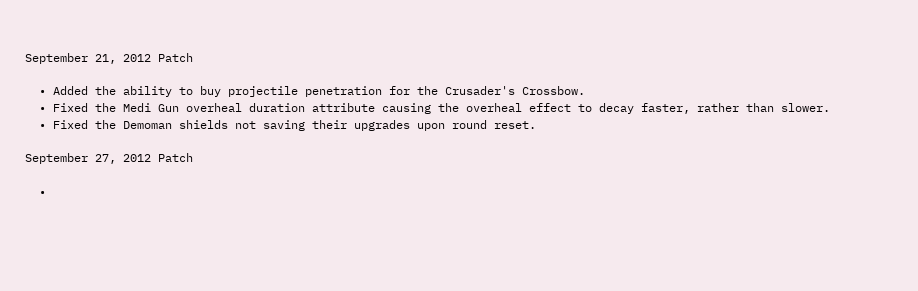September 21, 2012 Patch

  • Added the ability to buy projectile penetration for the Crusader's Crossbow.
  • Fixed the Medi Gun overheal duration attribute causing the overheal effect to decay faster, rather than slower.
  • Fixed the Demoman shields not saving their upgrades upon round reset.

September 27, 2012 Patch

  •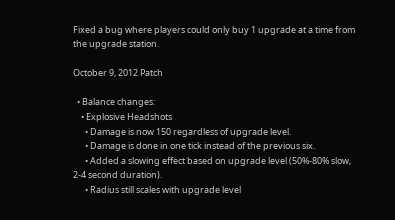Fixed a bug where players could only buy 1 upgrade at a time from the upgrade station.

October 9, 2012 Patch

  • Balance changes:
    • Explosive Headshots
      • Damage is now 150 regardless of upgrade level.
      • Damage is done in one tick instead of the previous six.
      • Added a slowing effect based on upgrade level (50%-80% slow, 2-4 second duration).
      • Radius still scales with upgrade level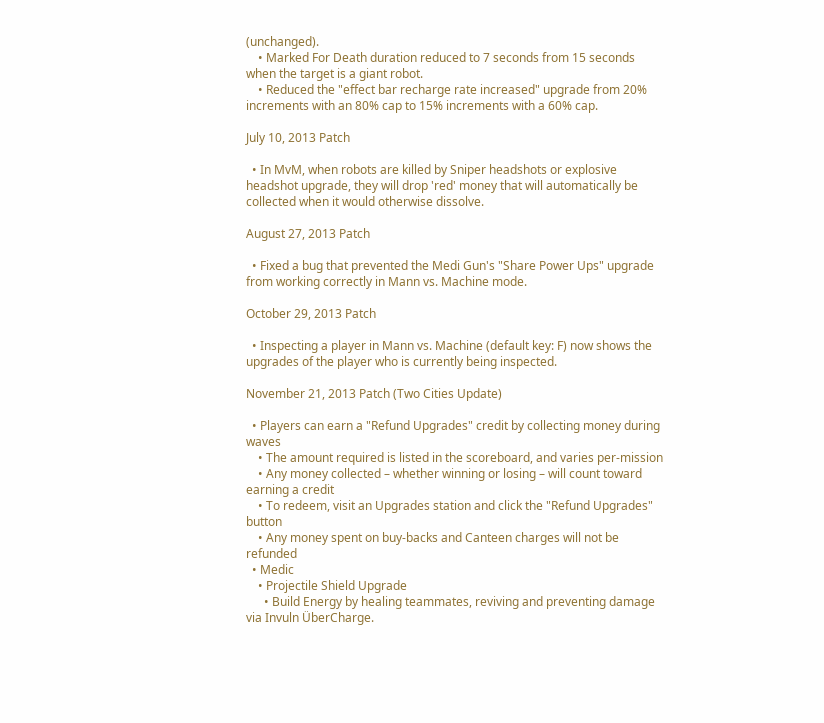(unchanged).
    • Marked For Death duration reduced to 7 seconds from 15 seconds when the target is a giant robot.
    • Reduced the "effect bar recharge rate increased" upgrade from 20% increments with an 80% cap to 15% increments with a 60% cap.

July 10, 2013 Patch

  • In MvM, when robots are killed by Sniper headshots or explosive headshot upgrade, they will drop 'red' money that will automatically be collected when it would otherwise dissolve.

August 27, 2013 Patch

  • Fixed a bug that prevented the Medi Gun's "Share Power Ups" upgrade from working correctly in Mann vs. Machine mode.

October 29, 2013 Patch

  • Inspecting a player in Mann vs. Machine (default key: F) now shows the upgrades of the player who is currently being inspected.

November 21, 2013 Patch (Two Cities Update)

  • Players can earn a "Refund Upgrades" credit by collecting money during waves
    • The amount required is listed in the scoreboard, and varies per-mission
    • Any money collected – whether winning or losing – will count toward earning a credit
    • To redeem, visit an Upgrades station and click the "Refund Upgrades" button
    • Any money spent on buy-backs and Canteen charges will not be refunded
  • Medic
    • Projectile Shield Upgrade
      • Build Energy by healing teammates, reviving and preventing damage via Invuln ÜberCharge.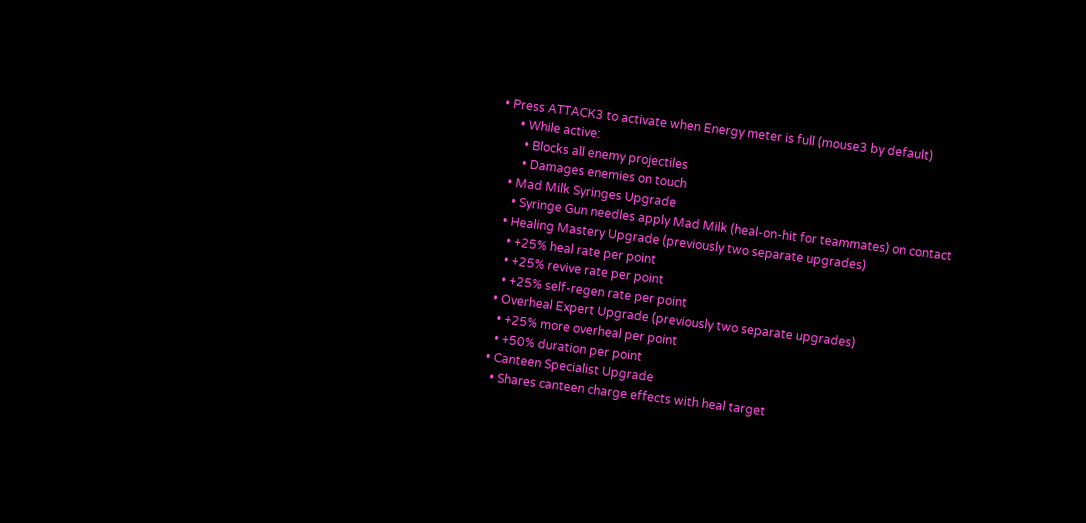• Press ATTACK3 to activate when Energy meter is full (mouse3 by default)
      • While active:
        • Blocks all enemy projectiles
        • Damages enemies on touch
    • Mad Milk Syringes Upgrade
      • Syringe Gun needles apply Mad Milk (heal-on-hit for teammates) on contact
    • Healing Mastery Upgrade (previously two separate upgrades)
      • +25% heal rate per point
      • +25% revive rate per point
      • +25% self-regen rate per point
    • Overheal Expert Upgrade (previously two separate upgrades)
      • +25% more overheal per point
      • +50% duration per point
    • Canteen Specialist Upgrade
      • Shares canteen charge effects with heal target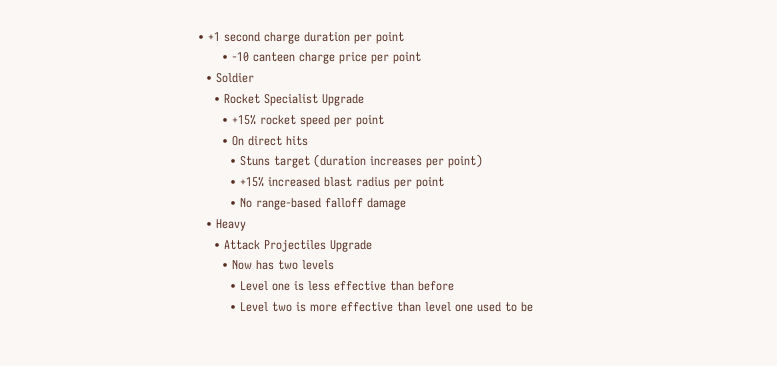• +1 second charge duration per point
      • -10 canteen charge price per point
  • Soldier
    • Rocket Specialist Upgrade
      • +15% rocket speed per point
      • On direct hits
        • Stuns target (duration increases per point)
        • +15% increased blast radius per point
        • No range-based falloff damage
  • Heavy
    • Attack Projectiles Upgrade
      • Now has two levels
        • Level one is less effective than before
        • Level two is more effective than level one used to be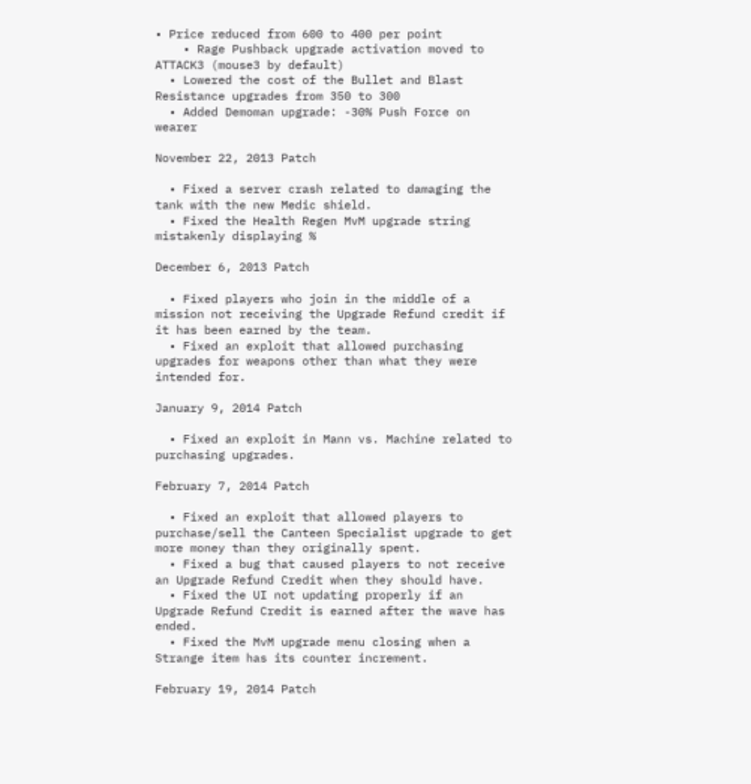• Price reduced from 600 to 400 per point
    • Rage Pushback upgrade activation moved to ATTACK3 (mouse3 by default)
  • Lowered the cost of the Bullet and Blast Resistance upgrades from 350 to 300
  • Added Demoman upgrade: -30% Push Force on wearer

November 22, 2013 Patch

  • Fixed a server crash related to damaging the tank with the new Medic shield.
  • Fixed the Health Regen MvM upgrade string mistakenly displaying %

December 6, 2013 Patch

  • Fixed players who join in the middle of a mission not receiving the Upgrade Refund credit if it has been earned by the team.
  • Fixed an exploit that allowed purchasing upgrades for weapons other than what they were intended for.

January 9, 2014 Patch

  • Fixed an exploit in Mann vs. Machine related to purchasing upgrades.

February 7, 2014 Patch

  • Fixed an exploit that allowed players to purchase/sell the Canteen Specialist upgrade to get more money than they originally spent.
  • Fixed a bug that caused players to not receive an Upgrade Refund Credit when they should have.
  • Fixed the UI not updating properly if an Upgrade Refund Credit is earned after the wave has ended.
  • Fixed the MvM upgrade menu closing when a Strange item has its counter increment.

February 19, 2014 Patch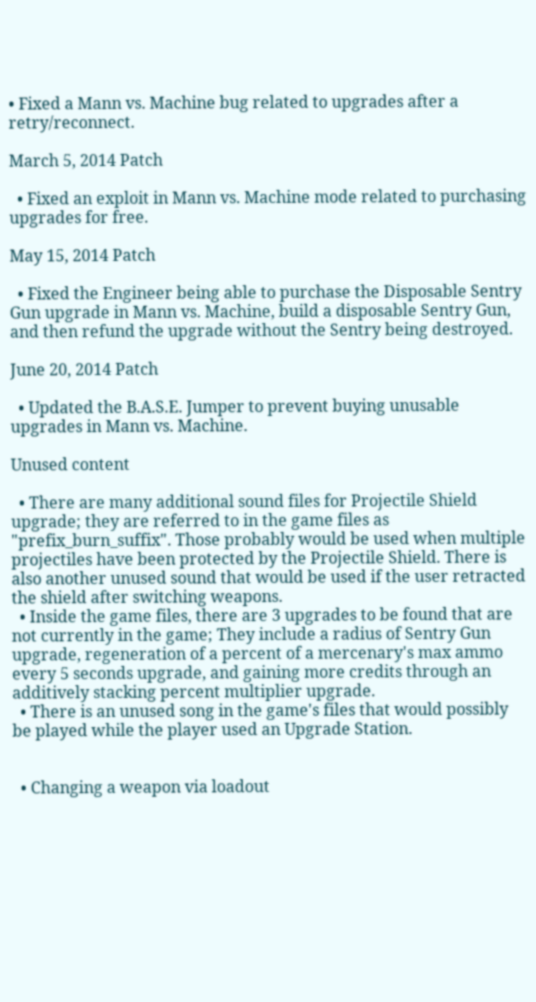• Fixed a Mann vs. Machine bug related to upgrades after a retry/reconnect.

March 5, 2014 Patch

  • Fixed an exploit in Mann vs. Machine mode related to purchasing upgrades for free.

May 15, 2014 Patch

  • Fixed the Engineer being able to purchase the Disposable Sentry Gun upgrade in Mann vs. Machine, build a disposable Sentry Gun, and then refund the upgrade without the Sentry being destroyed.

June 20, 2014 Patch

  • Updated the B.A.S.E. Jumper to prevent buying unusable upgrades in Mann vs. Machine.

Unused content

  • There are many additional sound files for Projectile Shield upgrade; they are referred to in the game files as "prefix_burn_suffix". Those probably would be used when multiple projectiles have been protected by the Projectile Shield. There is also another unused sound that would be used if the user retracted the shield after switching weapons.
  • Inside the game files, there are 3 upgrades to be found that are not currently in the game; They include a radius of Sentry Gun upgrade, regeneration of a percent of a mercenary's max ammo every 5 seconds upgrade, and gaining more credits through an additively stacking percent multiplier upgrade.
  • There is an unused song in the game's files that would possibly be played while the player used an Upgrade Station.


  • Changing a weapon via loadout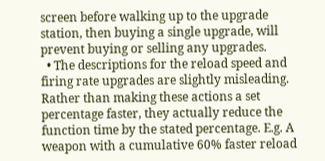screen before walking up to the upgrade station, then buying a single upgrade, will prevent buying or selling any upgrades.
  • The descriptions for the reload speed and firing rate upgrades are slightly misleading. Rather than making these actions a set percentage faster, they actually reduce the function time by the stated percentage. E.g. A weapon with a cumulative 60% faster reload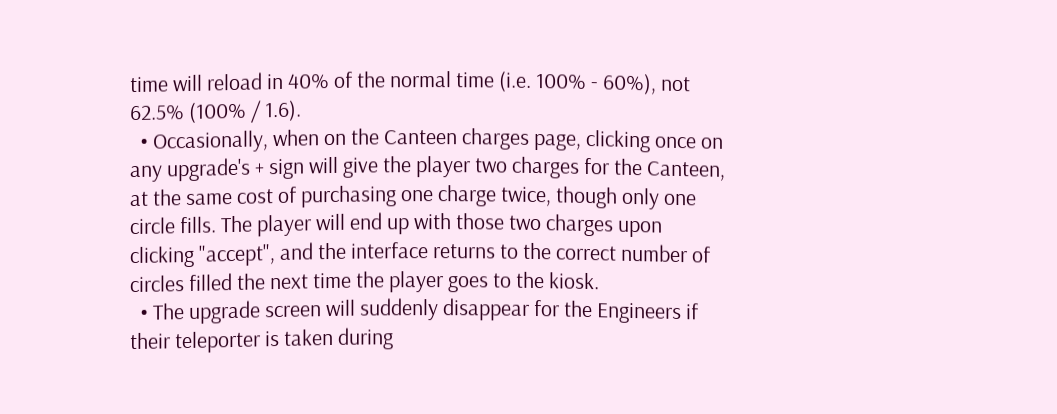time will reload in 40% of the normal time (i.e. 100% - 60%), not 62.5% (100% / 1.6).
  • Occasionally, when on the Canteen charges page, clicking once on any upgrade's + sign will give the player two charges for the Canteen, at the same cost of purchasing one charge twice, though only one circle fills. The player will end up with those two charges upon clicking "accept", and the interface returns to the correct number of circles filled the next time the player goes to the kiosk.
  • The upgrade screen will suddenly disappear for the Engineers if their teleporter is taken during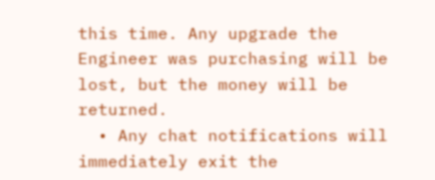this time. Any upgrade the Engineer was purchasing will be lost, but the money will be returned.
  • Any chat notifications will immediately exit the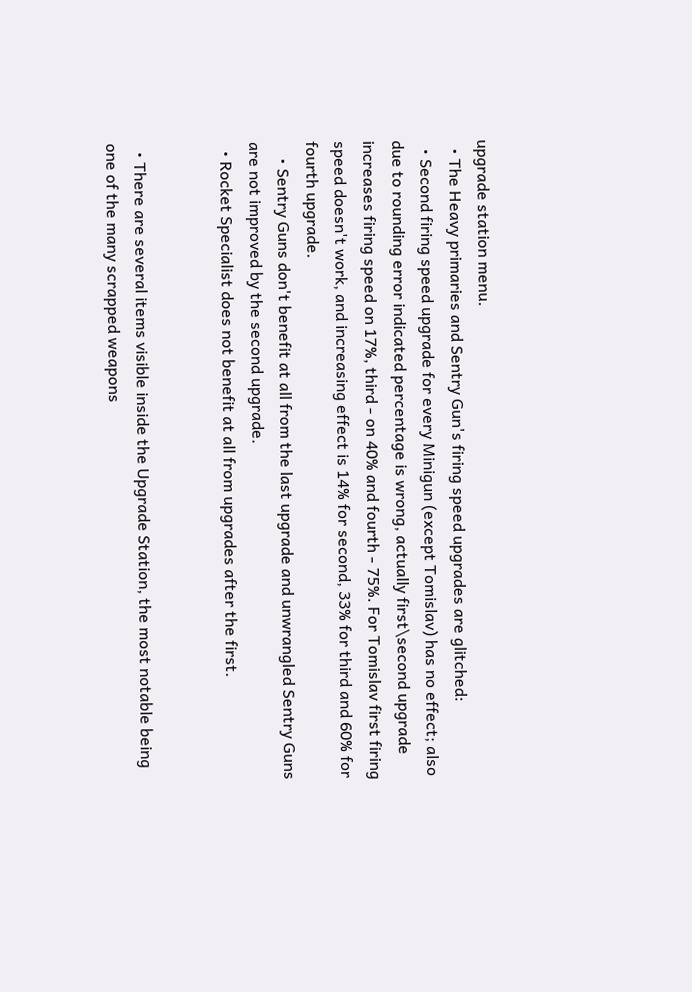upgrade station menu.
  • The Heavy primaries and Sentry Gun's firing speed upgrades are glitched:
  • Second firing speed upgrade for every Minigun (except Tomislav) has no effect; also due to rounding error indicated percentage is wrong, actually first\second upgrade increases firing speed on 17%, third - on 40% and fourth - 75%. For Tomislav first firing speed doesn't work, and increasing effect is 14% for second, 33% for third and 60% for fourth upgrade.
    • Sentry Guns don't benefit at all from the last upgrade and unwrangled Sentry Guns are not improved by the second upgrade.
  • Rocket Specialist does not benefit at all from upgrades after the first.


  • There are several items visible inside the Upgrade Station, the most notable being one of the many scrapped weapons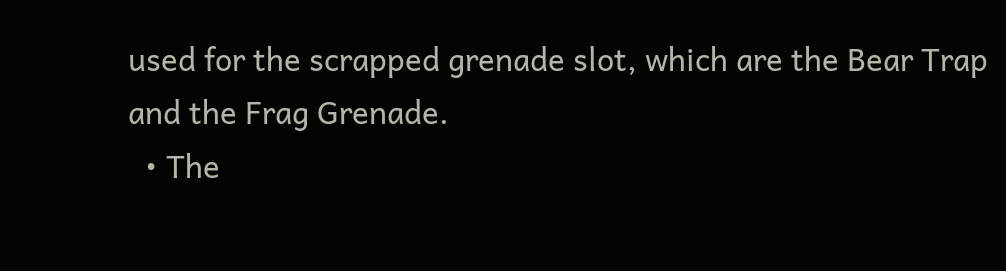used for the scrapped grenade slot, which are the Bear Trap and the Frag Grenade.
  • The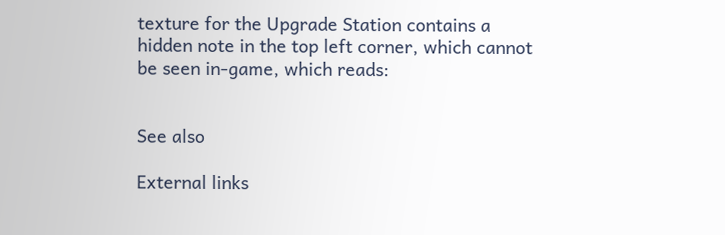texture for the Upgrade Station contains a hidden note in the top left corner, which cannot be seen in-game, which reads:


See also

External links